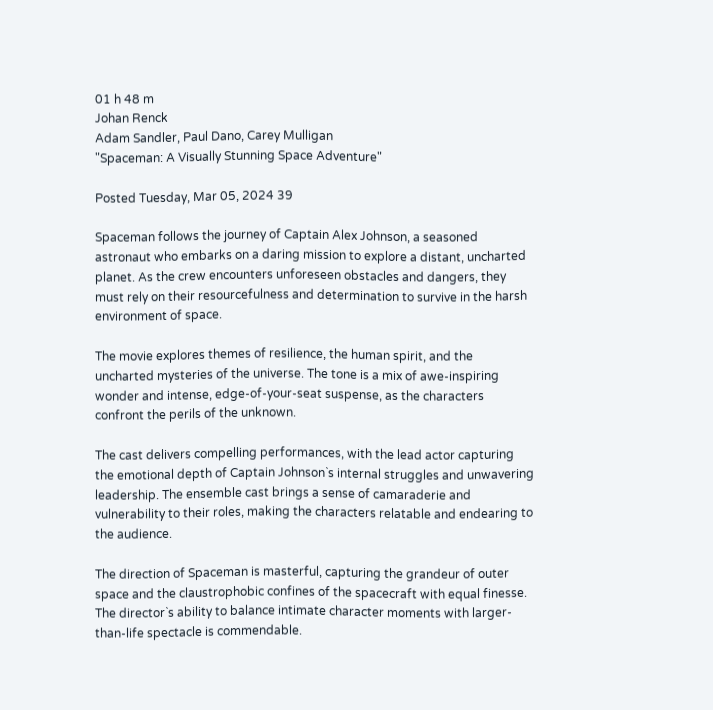01 h 48 m
Johan Renck
Adam Sandler, Paul Dano, Carey Mulligan
"Spaceman: A Visually Stunning Space Adventure"

Posted Tuesday, Mar 05, 2024 39

Spaceman follows the journey of Captain Alex Johnson, a seasoned astronaut who embarks on a daring mission to explore a distant, uncharted planet. As the crew encounters unforeseen obstacles and dangers, they must rely on their resourcefulness and determination to survive in the harsh environment of space.

The movie explores themes of resilience, the human spirit, and the uncharted mysteries of the universe. The tone is a mix of awe-inspiring wonder and intense, edge-of-your-seat suspense, as the characters confront the perils of the unknown.

The cast delivers compelling performances, with the lead actor capturing the emotional depth of Captain Johnson`s internal struggles and unwavering leadership. The ensemble cast brings a sense of camaraderie and vulnerability to their roles, making the characters relatable and endearing to the audience.

The direction of Spaceman is masterful, capturing the grandeur of outer space and the claustrophobic confines of the spacecraft with equal finesse. The director`s ability to balance intimate character moments with larger-than-life spectacle is commendable.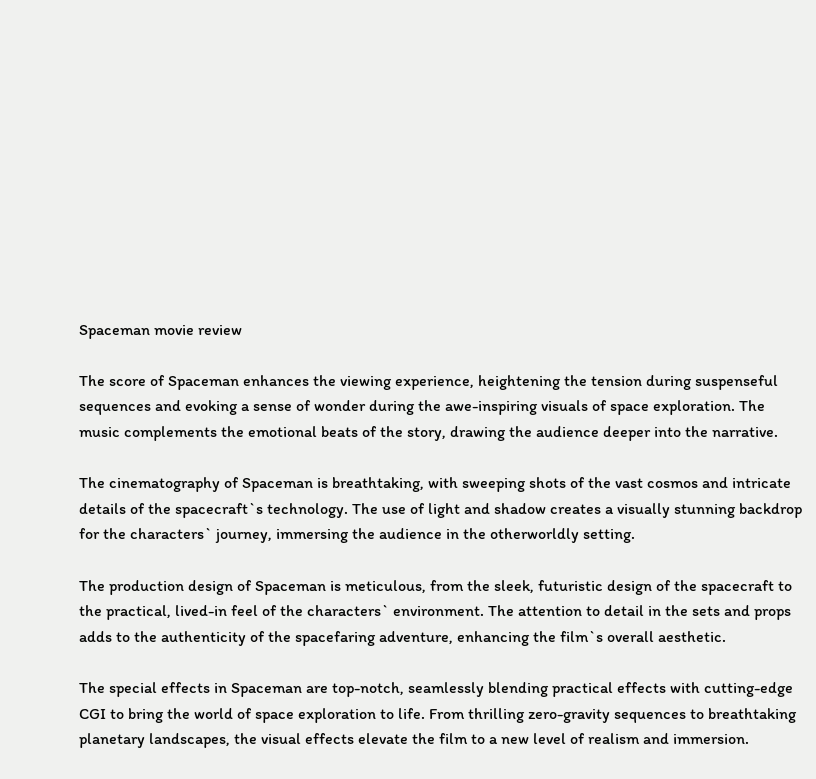Spaceman movie review

The score of Spaceman enhances the viewing experience, heightening the tension during suspenseful sequences and evoking a sense of wonder during the awe-inspiring visuals of space exploration. The music complements the emotional beats of the story, drawing the audience deeper into the narrative.

The cinematography of Spaceman is breathtaking, with sweeping shots of the vast cosmos and intricate details of the spacecraft`s technology. The use of light and shadow creates a visually stunning backdrop for the characters` journey, immersing the audience in the otherworldly setting.

The production design of Spaceman is meticulous, from the sleek, futuristic design of the spacecraft to the practical, lived-in feel of the characters` environment. The attention to detail in the sets and props adds to the authenticity of the spacefaring adventure, enhancing the film`s overall aesthetic.

The special effects in Spaceman are top-notch, seamlessly blending practical effects with cutting-edge CGI to bring the world of space exploration to life. From thrilling zero-gravity sequences to breathtaking planetary landscapes, the visual effects elevate the film to a new level of realism and immersion.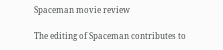Spaceman movie review

The editing of Spaceman contributes to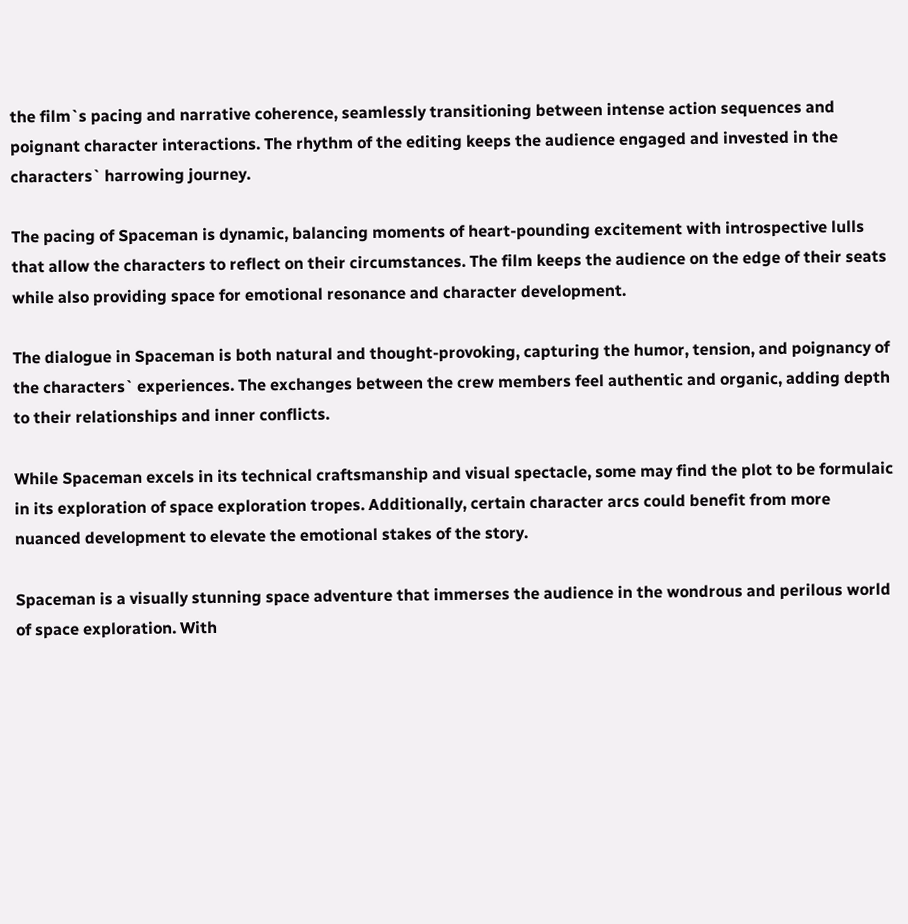the film`s pacing and narrative coherence, seamlessly transitioning between intense action sequences and poignant character interactions. The rhythm of the editing keeps the audience engaged and invested in the characters` harrowing journey.

The pacing of Spaceman is dynamic, balancing moments of heart-pounding excitement with introspective lulls that allow the characters to reflect on their circumstances. The film keeps the audience on the edge of their seats while also providing space for emotional resonance and character development.

The dialogue in Spaceman is both natural and thought-provoking, capturing the humor, tension, and poignancy of the characters` experiences. The exchanges between the crew members feel authentic and organic, adding depth to their relationships and inner conflicts.

While Spaceman excels in its technical craftsmanship and visual spectacle, some may find the plot to be formulaic in its exploration of space exploration tropes. Additionally, certain character arcs could benefit from more nuanced development to elevate the emotional stakes of the story.

Spaceman is a visually stunning space adventure that immerses the audience in the wondrous and perilous world of space exploration. With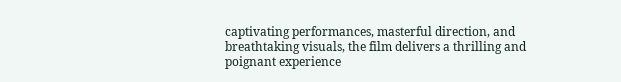captivating performances, masterful direction, and breathtaking visuals, the film delivers a thrilling and poignant experience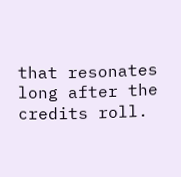that resonates long after the credits roll.